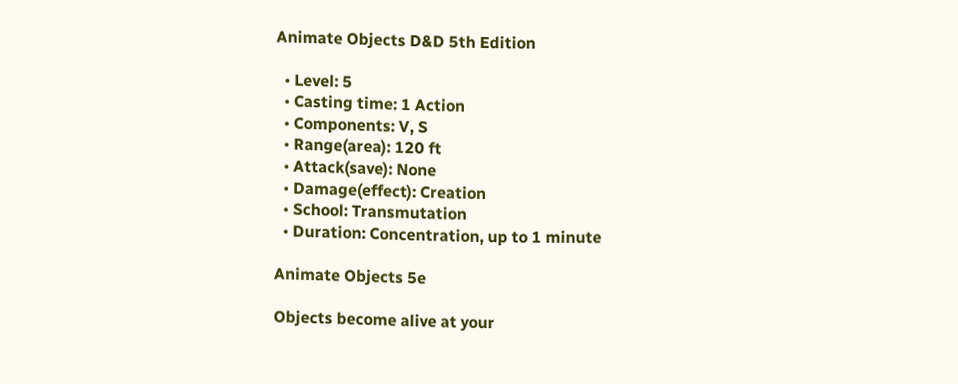Animate Objects D&D 5th Edition

  • Level: 5
  • Casting time: 1 Action
  • Components: V, S
  • Range(area): 120 ft
  • Attack(save): None
  • Damage(effect): Creation
  • School: Transmutation
  • Duration: Concentration, up to 1 minute

Animate Objects 5e

Objects become alive at your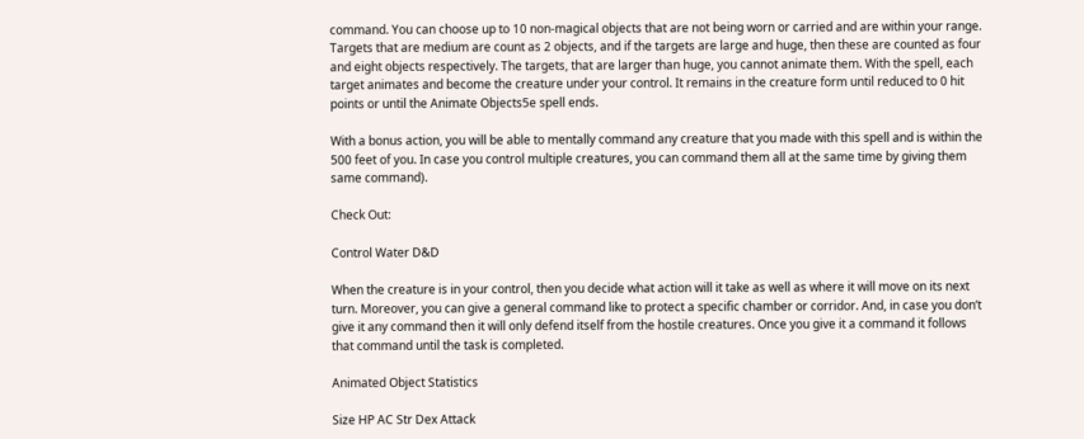command. You can choose up to 10 non-magical objects that are not being worn or carried and are within your range. Targets that are medium are count as 2 objects, and if the targets are large and huge, then these are counted as four and eight objects respectively. The targets, that are larger than huge, you cannot animate them. With the spell, each target animates and become the creature under your control. It remains in the creature form until reduced to 0 hit points or until the Animate Objects5e spell ends.

With a bonus action, you will be able to mentally command any creature that you made with this spell and is within the 500 feet of you. In case you control multiple creatures, you can command them all at the same time by giving them same command).

Check Out:

Control Water D&D

When the creature is in your control, then you decide what action will it take as well as where it will move on its next turn. Moreover, you can give a general command like to protect a specific chamber or corridor. And, in case you don’t give it any command then it will only defend itself from the hostile creatures. Once you give it a command it follows that command until the task is completed.

Animated Object Statistics

Size HP AC Str Dex Attack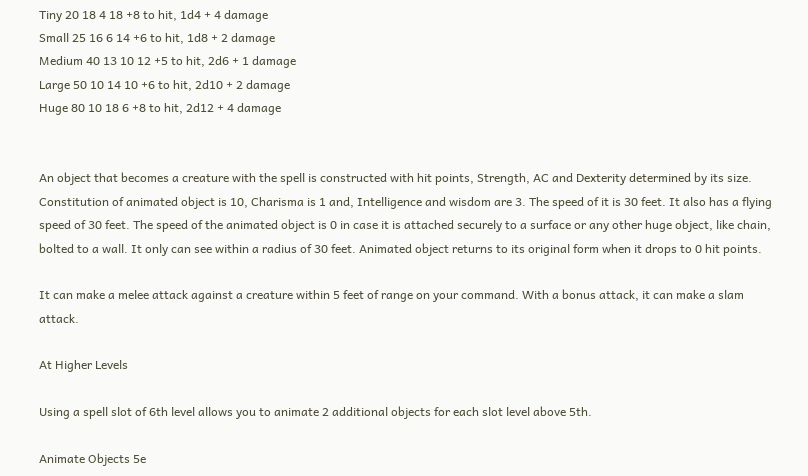Tiny 20 18 4 18 +8 to hit, 1d4 + 4 damage
Small 25 16 6 14 +6 to hit, 1d8 + 2 damage
Medium 40 13 10 12 +5 to hit, 2d6 + 1 damage
Large 50 10 14 10 +6 to hit, 2d10 + 2 damage
Huge 80 10 18 6 +8 to hit, 2d12 + 4 damage


An object that becomes a creature with the spell is constructed with hit points, Strength, AC and Dexterity determined by its size. Constitution of animated object is 10, Charisma is 1 and, Intelligence and wisdom are 3. The speed of it is 30 feet. It also has a flying speed of 30 feet. The speed of the animated object is 0 in case it is attached securely to a surface or any other huge object, like chain, bolted to a wall. It only can see within a radius of 30 feet. Animated object returns to its original form when it drops to 0 hit points.

It can make a melee attack against a creature within 5 feet of range on your command. With a bonus attack, it can make a slam attack.

At Higher Levels

Using a spell slot of 6th level allows you to animate 2 additional objects for each slot level above 5th.

Animate Objects 5e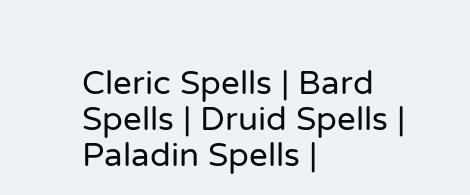Cleric Spells | Bard Spells | Druid Spells | Paladin Spells |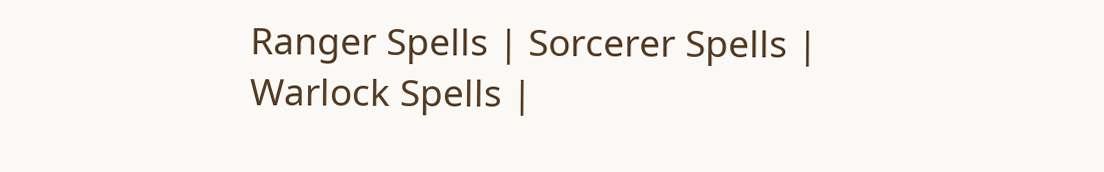Ranger Spells | Sorcerer Spells | Warlock Spells |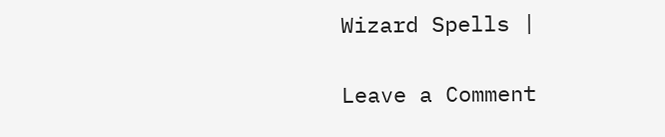Wizard Spells |

Leave a Comment